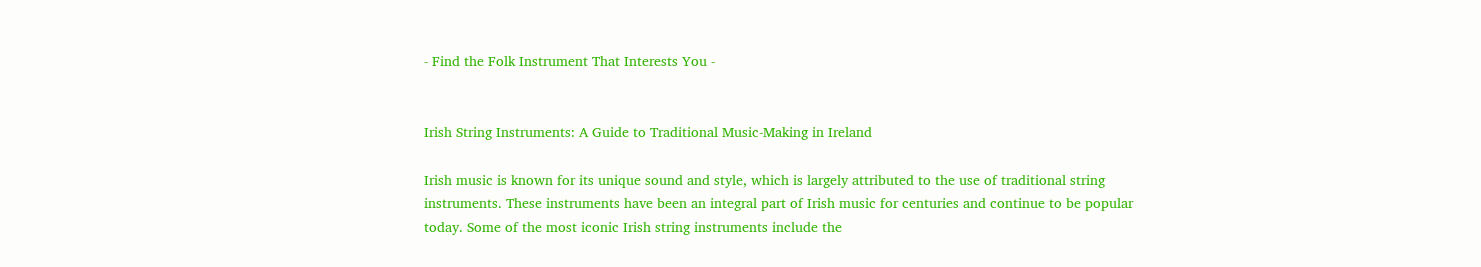- Find the Folk Instrument That Interests You -


Irish String Instruments: A Guide to Traditional Music-Making in Ireland

Irish music is known for its unique sound and style, which is largely attributed to the use of traditional string instruments. These instruments have been an integral part of Irish music for centuries and continue to be popular today. Some of the most iconic Irish string instruments include the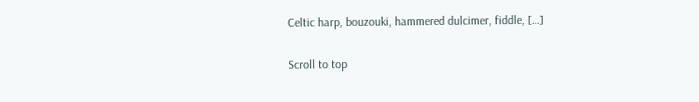Celtic harp, bouzouki, hammered dulcimer, fiddle, […]

Scroll to top